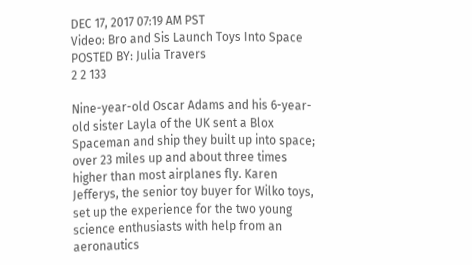DEC 17, 2017 07:19 AM PST
Video: Bro and Sis Launch Toys Into Space
POSTED BY: Julia Travers
2 2 133

Nine-year-old Oscar Adams and his 6-year-old sister Layla of the UK sent a Blox Spaceman and ship they built up into space; over 23 miles up and about three times higher than most airplanes fly. Karen Jefferys, the senior toy buyer for Wilko toys, set up the experience for the two young science enthusiasts with help from an aeronautics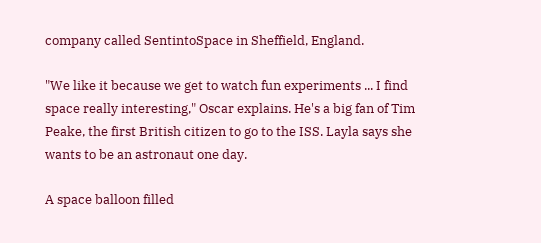company called SentintoSpace in Sheffield, England.

"We like it because we get to watch fun experiments ... I find space really interesting," Oscar explains. He's a big fan of Tim Peake, the first British citizen to go to the ISS. Layla says she wants to be an astronaut one day.

A space balloon filled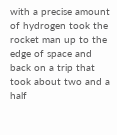with a precise amount of hydrogen took the rocket man up to the edge of space and back on a trip that took about two and a half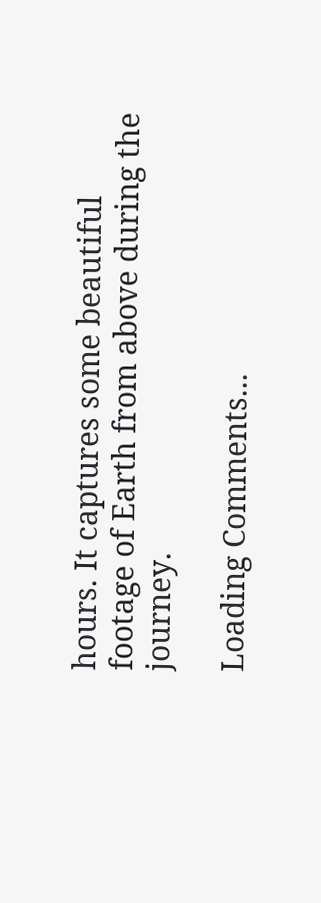hours. It captures some beautiful footage of Earth from above during the journey.

Loading Comments...